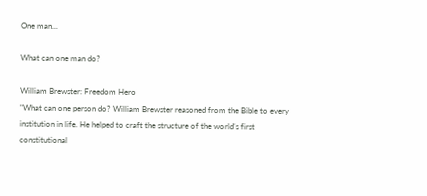One man...

What can one man do?

William Brewster: Freedom Hero
"What can one person do? William Brewster reasoned from the Bible to every institution in life. He helped to craft the structure of the world’s first constitutional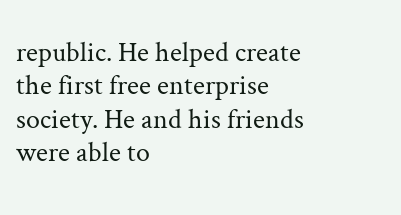republic. He helped create the first free enterprise society. He and his friends were able to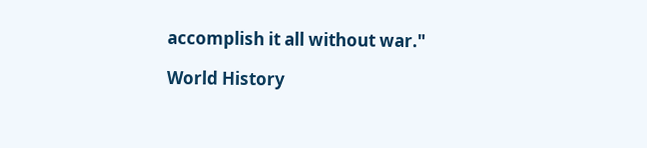accomplish it all without war."

World History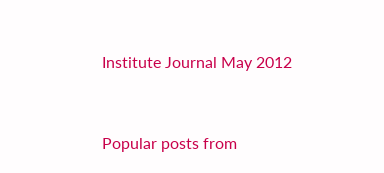Institute Journal May 2012


Popular posts from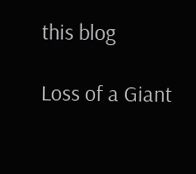this blog

Loss of a Giant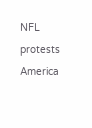NFL protests America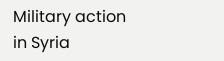Military action in Syria